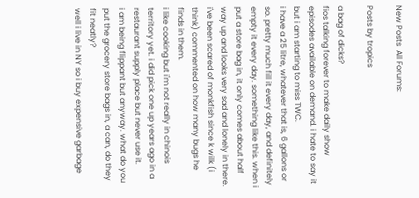New Posts  All Forums:

Posts by tropics

a bag of dicks?
fios talking forever to make daily show episodes available on demand. i hate to say it but i am starting to miss TWC.
i have a 25 litre, whatever that is, 6 gallons or so. pretty much fill it every day, and definitely empty it every day. something like this. when i put a store bag in, it only comes about half way up and looks very sad and lonely in there.
i've been scared of monkfish since k wilk (i think) commented on how many bugs he finds in them.
i like cooking but i'm not really in chinois territory yet. i did pick one up years ago in a restaurant supply place but never use it.
i am being flippant but anyway. what do you put the grocery store bags in, a can, do they fit neatly?
well i live in NY so i buy expensive garbage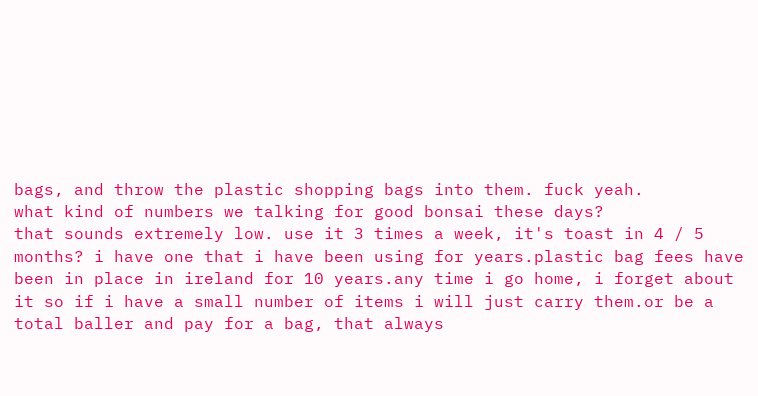bags, and throw the plastic shopping bags into them. fuck yeah.
what kind of numbers we talking for good bonsai these days?
that sounds extremely low. use it 3 times a week, it's toast in 4 / 5 months? i have one that i have been using for years.plastic bag fees have been in place in ireland for 10 years.any time i go home, i forget about it so if i have a small number of items i will just carry them.or be a total baller and pay for a bag, that always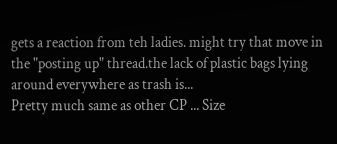gets a reaction from teh ladies. might try that move in the "posting up" thread.the lack of plastic bags lying around everywhere as trash is...
Pretty much same as other CP ... Size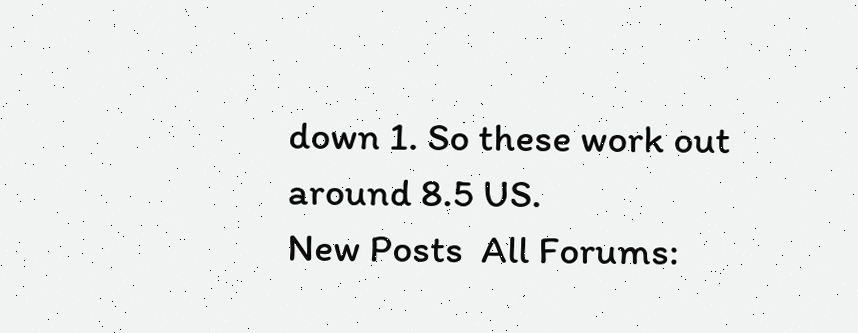down 1. So these work out around 8.5 US.
New Posts  All Forums: